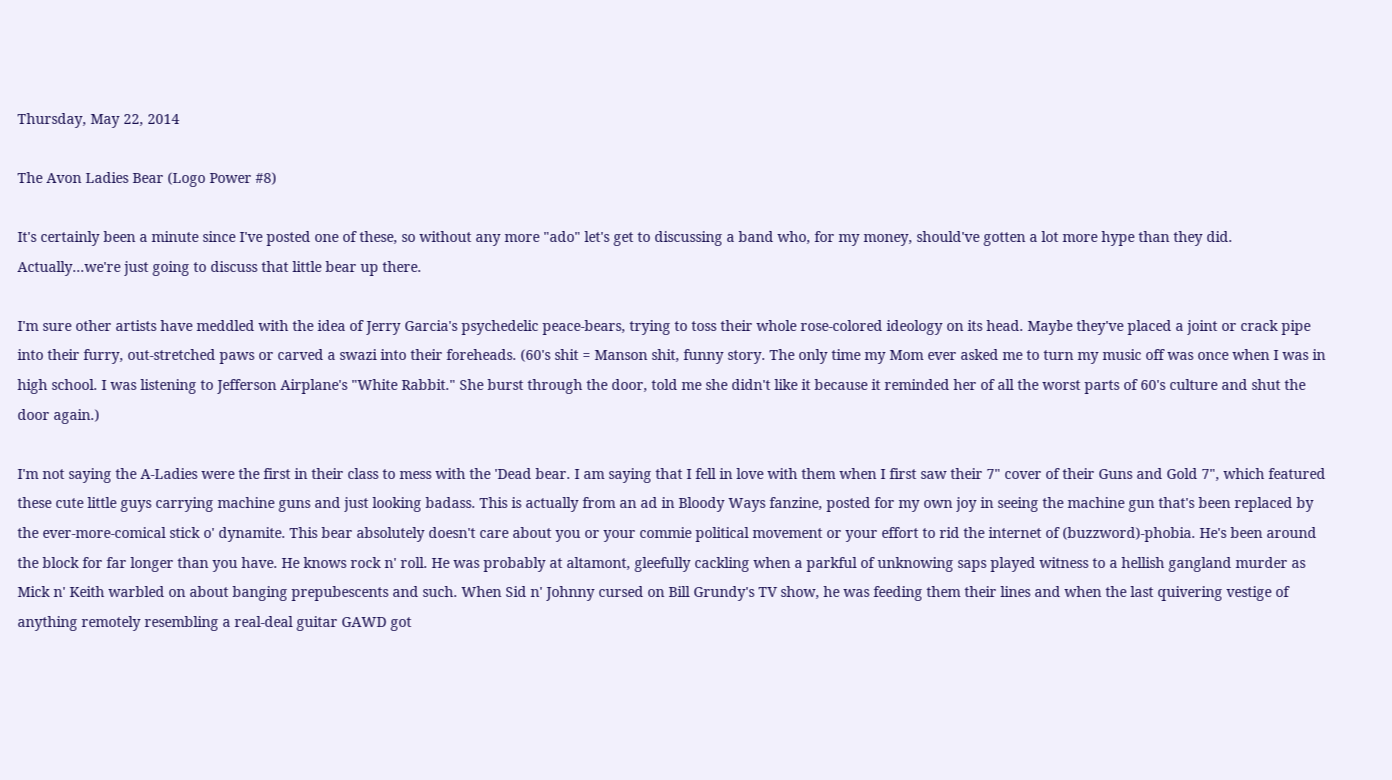Thursday, May 22, 2014

The Avon Ladies Bear (Logo Power #8)

It's certainly been a minute since I've posted one of these, so without any more "ado" let's get to discussing a band who, for my money, should've gotten a lot more hype than they did. Actually...we're just going to discuss that little bear up there.

I'm sure other artists have meddled with the idea of Jerry Garcia's psychedelic peace-bears, trying to toss their whole rose-colored ideology on its head. Maybe they've placed a joint or crack pipe into their furry, out-stretched paws or carved a swazi into their foreheads. (60's shit = Manson shit, funny story. The only time my Mom ever asked me to turn my music off was once when I was in high school. I was listening to Jefferson Airplane's "White Rabbit." She burst through the door, told me she didn't like it because it reminded her of all the worst parts of 60's culture and shut the door again.)

I'm not saying the A-Ladies were the first in their class to mess with the 'Dead bear. I am saying that I fell in love with them when I first saw their 7" cover of their Guns and Gold 7", which featured these cute little guys carrying machine guns and just looking badass. This is actually from an ad in Bloody Ways fanzine, posted for my own joy in seeing the machine gun that's been replaced by the ever-more-comical stick o' dynamite. This bear absolutely doesn't care about you or your commie political movement or your effort to rid the internet of (buzzword)-phobia. He's been around the block for far longer than you have. He knows rock n' roll. He was probably at altamont, gleefully cackling when a parkful of unknowing saps played witness to a hellish gangland murder as Mick n' Keith warbled on about banging prepubescents and such. When Sid n' Johnny cursed on Bill Grundy's TV show, he was feeding them their lines and when the last quivering vestige of anything remotely resembling a real-deal guitar GAWD got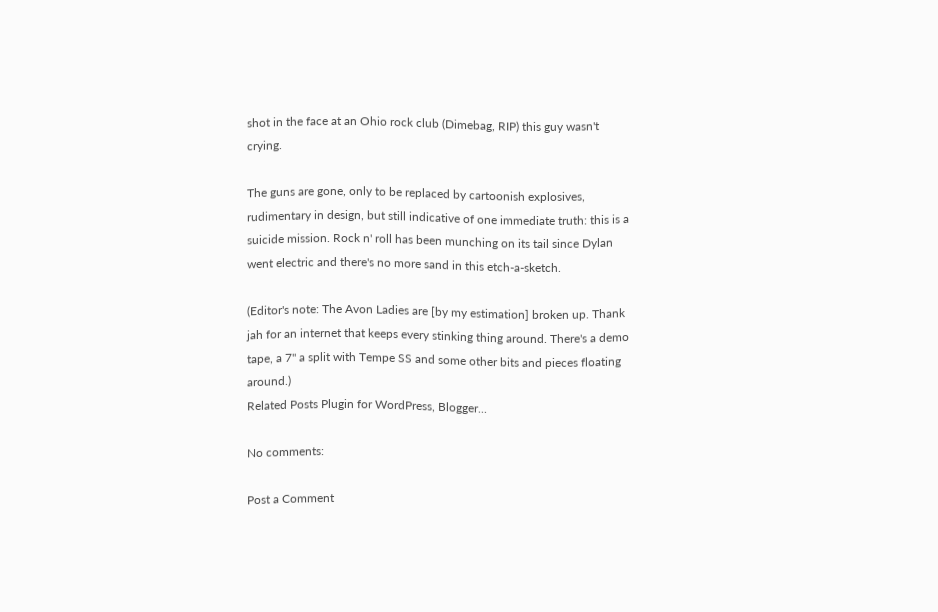shot in the face at an Ohio rock club (Dimebag, RIP) this guy wasn't crying.

The guns are gone, only to be replaced by cartoonish explosives, rudimentary in design, but still indicative of one immediate truth: this is a suicide mission. Rock n' roll has been munching on its tail since Dylan went electric and there's no more sand in this etch-a-sketch.

(Editor's note: The Avon Ladies are [by my estimation] broken up. Thank jah for an internet that keeps every stinking thing around. There's a demo tape, a 7" a split with Tempe SS and some other bits and pieces floating around.)
Related Posts Plugin for WordPress, Blogger...

No comments:

Post a Comment